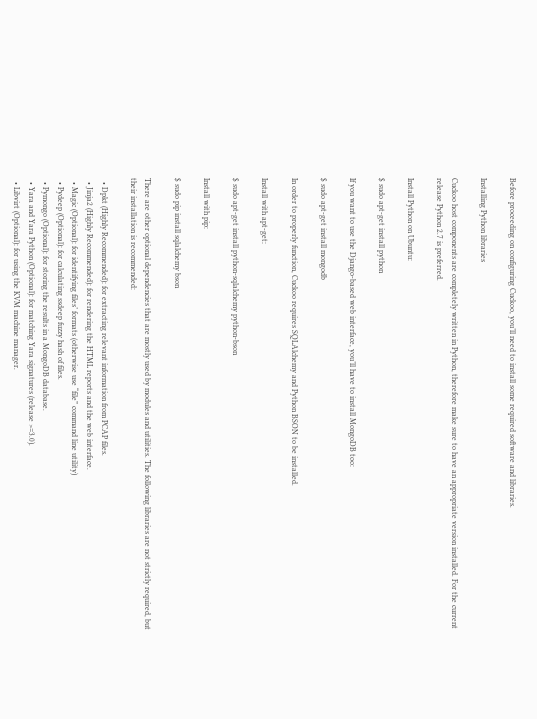Before proceeding on configuring Cuckoo, you’ll need to install some required software and libraries.

Installing Python libraries

Cuckoo host components are completely written in Python, therefore make sure to have an appropriate version installed. For the current release Python 2.7 is preferred.

Install Python on Ubuntu:

$ sudo apt-get install python

If you want to use the Django-based web interface, you’ll have to install MongoDB too:

$ sudo apt-get install mongodb

In order to properly function, Cuckoo requires SQLAlchemy and Python BSON to be installed.

Install with apt-get:

$ sudo apt-get install python-sqlalchemy python-bson

Install with pip:

$ sudo pip install sqlalchemy bson

There are other optional dependencies that are mostly used by modules and utilities. The following libraries are not strictly required, but their installation is recommended:

  • Dpkt (Highly Recommended): for extracting relevant information from PCAP files.
  • Jinja2 (Highly Recommended): for rendering the HTML reports and the web interface.
  • Magic (Optional): for identifying files’ formats (otherwise use “file” command line utility)
  • Pydeep (Optional): for calculating ssdeep fuzzy hash of files.
  • Pymongo (Optional): for storing the results in a MongoDB database.
  • Yara and Yara Python (Optional): for matching Yara signatures (release >=3.0).
  • Libvirt (Optional): for using the KVM machine manager.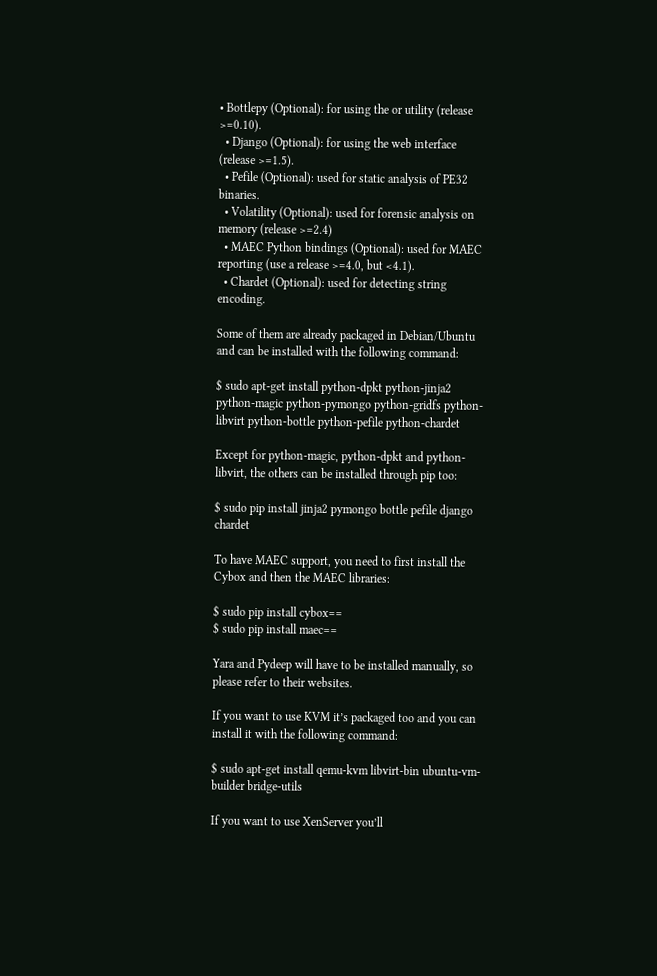• Bottlepy (Optional): for using the or utility (release >=0.10).
  • Django (Optional): for using the web interface (release >=1.5).
  • Pefile (Optional): used for static analysis of PE32 binaries.
  • Volatility (Optional): used for forensic analysis on memory (release >=2.4)
  • MAEC Python bindings (Optional): used for MAEC reporting (use a release >=4.0, but <4.1).
  • Chardet (Optional): used for detecting string encoding.

Some of them are already packaged in Debian/Ubuntu and can be installed with the following command:

$ sudo apt-get install python-dpkt python-jinja2 python-magic python-pymongo python-gridfs python-libvirt python-bottle python-pefile python-chardet

Except for python-magic, python-dpkt and python-libvirt, the others can be installed through pip too:

$ sudo pip install jinja2 pymongo bottle pefile django chardet

To have MAEC support, you need to first install the Cybox and then the MAEC libraries:

$ sudo pip install cybox==
$ sudo pip install maec==

Yara and Pydeep will have to be installed manually, so please refer to their websites.

If you want to use KVM it’s packaged too and you can install it with the following command:

$ sudo apt-get install qemu-kvm libvirt-bin ubuntu-vm-builder bridge-utils

If you want to use XenServer you’ll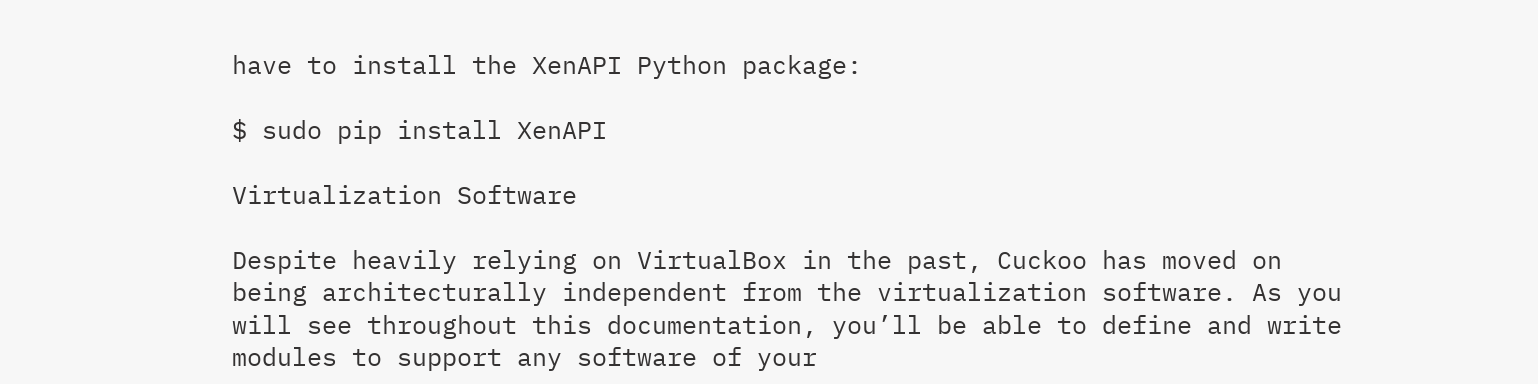have to install the XenAPI Python package:

$ sudo pip install XenAPI

Virtualization Software

Despite heavily relying on VirtualBox in the past, Cuckoo has moved on being architecturally independent from the virtualization software. As you will see throughout this documentation, you’ll be able to define and write modules to support any software of your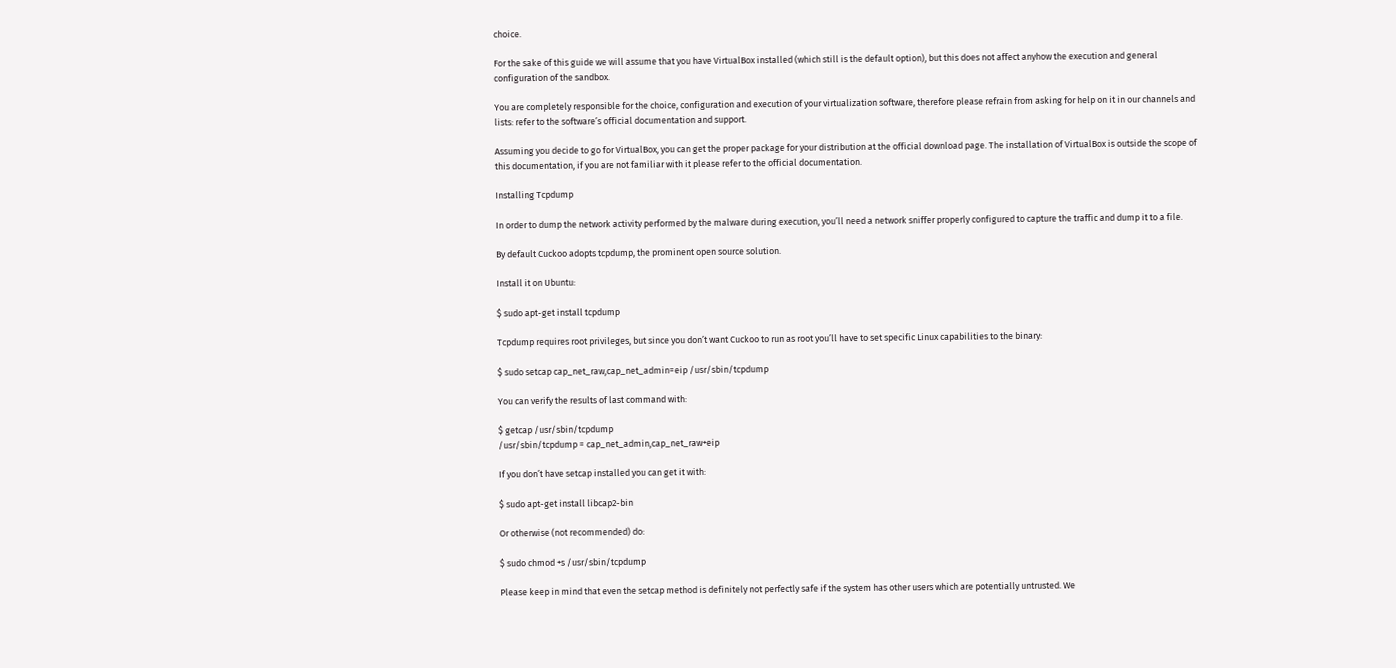choice.

For the sake of this guide we will assume that you have VirtualBox installed (which still is the default option), but this does not affect anyhow the execution and general configuration of the sandbox.

You are completely responsible for the choice, configuration and execution of your virtualization software, therefore please refrain from asking for help on it in our channels and lists: refer to the software’s official documentation and support.

Assuming you decide to go for VirtualBox, you can get the proper package for your distribution at the official download page. The installation of VirtualBox is outside the scope of this documentation, if you are not familiar with it please refer to the official documentation.

Installing Tcpdump

In order to dump the network activity performed by the malware during execution, you’ll need a network sniffer properly configured to capture the traffic and dump it to a file.

By default Cuckoo adopts tcpdump, the prominent open source solution.

Install it on Ubuntu:

$ sudo apt-get install tcpdump

Tcpdump requires root privileges, but since you don’t want Cuckoo to run as root you’ll have to set specific Linux capabilities to the binary:

$ sudo setcap cap_net_raw,cap_net_admin=eip /usr/sbin/tcpdump

You can verify the results of last command with:

$ getcap /usr/sbin/tcpdump
/usr/sbin/tcpdump = cap_net_admin,cap_net_raw+eip

If you don’t have setcap installed you can get it with:

$ sudo apt-get install libcap2-bin

Or otherwise (not recommended) do:

$ sudo chmod +s /usr/sbin/tcpdump

Please keep in mind that even the setcap method is definitely not perfectly safe if the system has other users which are potentially untrusted. We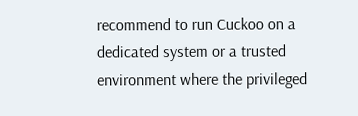recommend to run Cuckoo on a dedicated system or a trusted environment where the privileged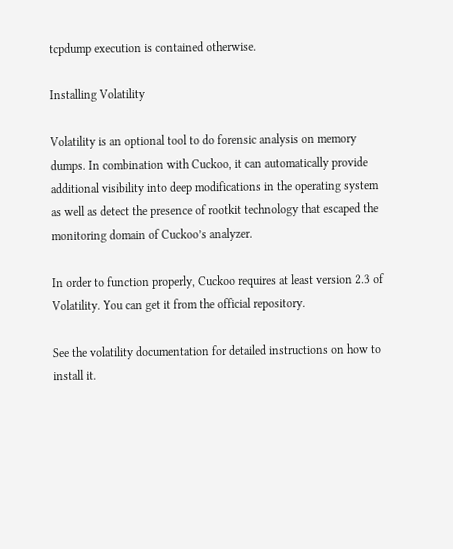tcpdump execution is contained otherwise.

Installing Volatility

Volatility is an optional tool to do forensic analysis on memory dumps. In combination with Cuckoo, it can automatically provide additional visibility into deep modifications in the operating system as well as detect the presence of rootkit technology that escaped the monitoring domain of Cuckoo’s analyzer.

In order to function properly, Cuckoo requires at least version 2.3 of Volatility. You can get it from the official repository.

See the volatility documentation for detailed instructions on how to install it.